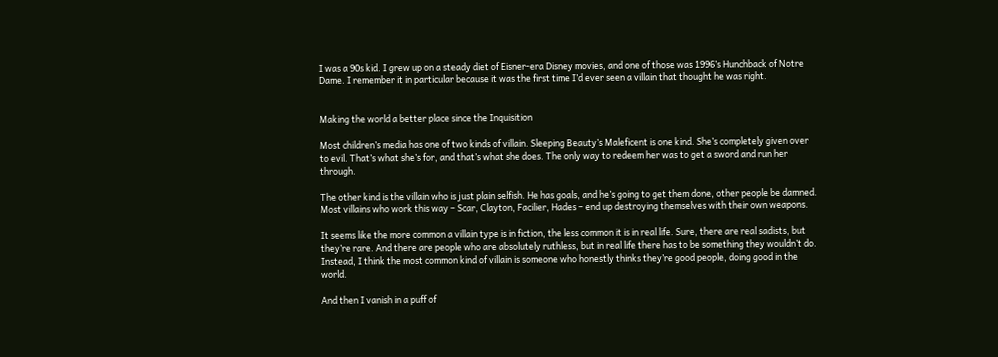I was a 90s kid. I grew up on a steady diet of Eisner-era Disney movies, and one of those was 1996’s Hunchback of Notre Dame. I remember it in particular because it was the first time I’d ever seen a villain that thought he was right.


Making the world a better place since the Inquisition

Most children’s media has one of two kinds of villain. Sleeping Beauty’s Maleficent is one kind. She’s completely given over to evil. That’s what she’s for, and that’s what she does. The only way to redeem her was to get a sword and run her through.

The other kind is the villain who is just plain selfish. He has goals, and he’s going to get them done, other people be damned. Most villains who work this way – Scar, Clayton, Facilier, Hades – end up destroying themselves with their own weapons.

It seems like the more common a villain type is in fiction, the less common it is in real life. Sure, there are real sadists, but they’re rare. And there are people who are absolutely ruthless, but in real life there has to be something they wouldn’t do. Instead, I think the most common kind of villain is someone who honestly thinks they’re good people, doing good in the world.

And then I vanish in a puff of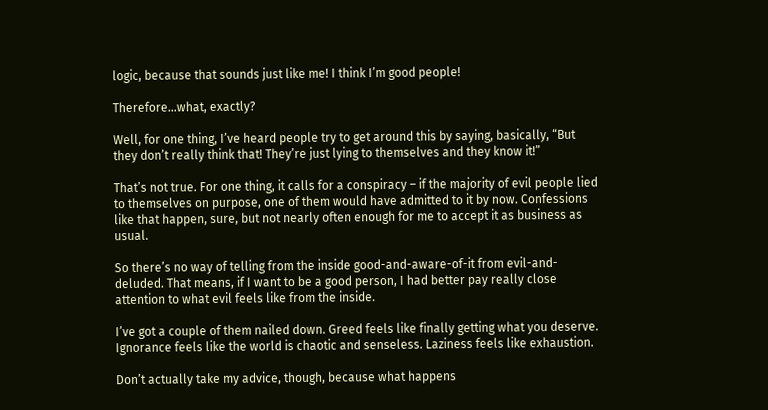logic, because that sounds just like me! I think I’m good people!

Therefore…what, exactly?

Well, for one thing, I’ve heard people try to get around this by saying, basically, “But they don’t really think that! They’re just lying to themselves and they know it!”

That’s not true. For one thing, it calls for a conspiracy – if the majority of evil people lied to themselves on purpose, one of them would have admitted to it by now. Confessions like that happen, sure, but not nearly often enough for me to accept it as business as usual.

So there’s no way of telling from the inside good-and-aware-of-it from evil-and-deluded. That means, if I want to be a good person, I had better pay really close attention to what evil feels like from the inside.

I’ve got a couple of them nailed down. Greed feels like finally getting what you deserve. Ignorance feels like the world is chaotic and senseless. Laziness feels like exhaustion.

Don’t actually take my advice, though, because what happens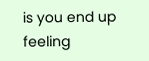is you end up feeling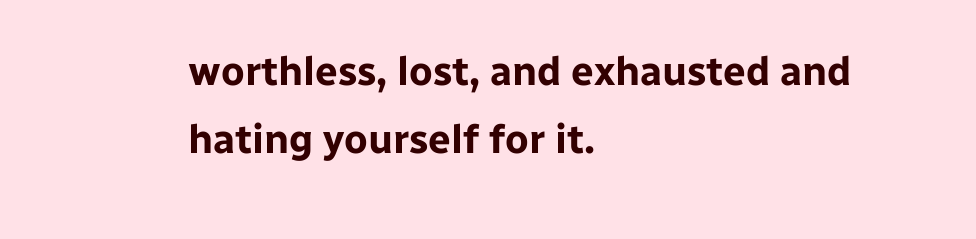worthless, lost, and exhausted and hating yourself for it.